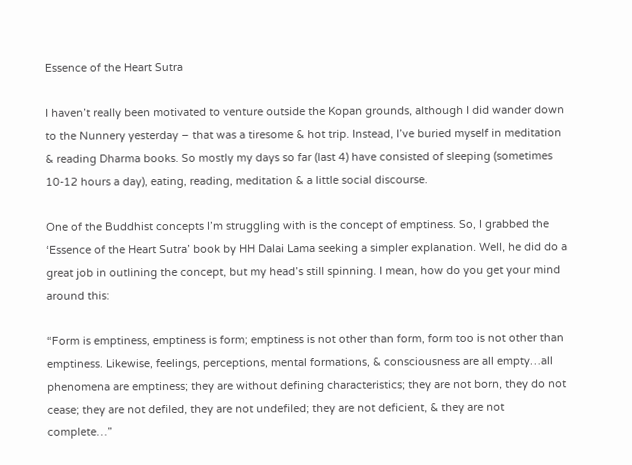Essence of the Heart Sutra

I haven’t really been motivated to venture outside the Kopan grounds, although I did wander down to the Nunnery yesterday – that was a tiresome & hot trip. Instead, I’ve buried myself in meditation & reading Dharma books. So mostly my days so far (last 4) have consisted of sleeping (sometimes 10-12 hours a day), eating, reading, meditation & a little social discourse.

One of the Buddhist concepts I’m struggling with is the concept of emptiness. So, I grabbed the ‘Essence of the Heart Sutra’ book by HH Dalai Lama seeking a simpler explanation. Well, he did do a great job in outlining the concept, but my head’s still spinning. I mean, how do you get your mind around this:

“Form is emptiness, emptiness is form; emptiness is not other than form, form too is not other than emptiness. Likewise, feelings, perceptions, mental formations, & consciousness are all empty…all phenomena are emptiness; they are without defining characteristics; they are not born, they do not cease; they are not defiled, they are not undefiled; they are not deficient, & they are not complete…”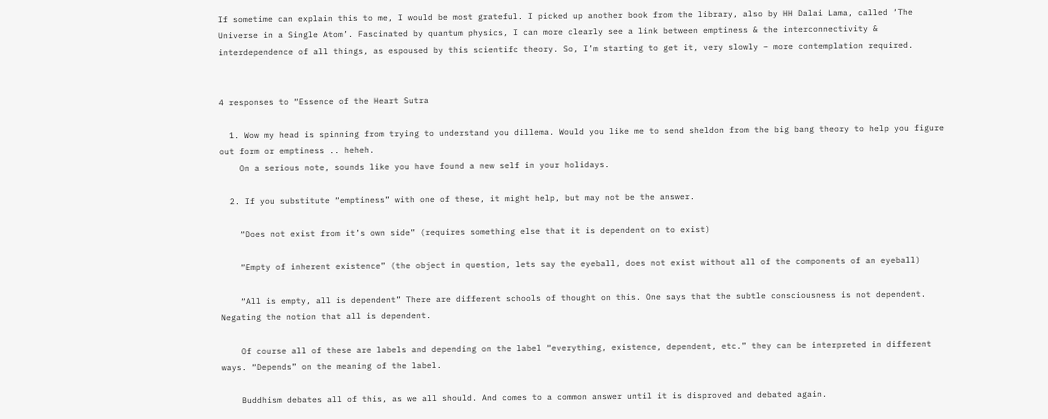If sometime can explain this to me, I would be most grateful. I picked up another book from the library, also by HH Dalai Lama, called ‘The Universe in a Single Atom’. Fascinated by quantum physics, I can more clearly see a link between emptiness & the interconnectivity & interdependence of all things, as espoused by this scientifc theory. So, I’m starting to get it, very slowly – more contemplation required.


4 responses to “Essence of the Heart Sutra

  1. Wow my head is spinning from trying to understand you dillema. Would you like me to send sheldon from the big bang theory to help you figure out form or emptiness .. heheh.
    On a serious note, sounds like you have found a new self in your holidays.

  2. If you substitute “emptiness” with one of these, it might help, but may not be the answer.

    “Does not exist from it’s own side” (requires something else that it is dependent on to exist)

    “Empty of inherent existence” (the object in question, lets say the eyeball, does not exist without all of the components of an eyeball)

    “All is empty, all is dependent” There are different schools of thought on this. One says that the subtle consciousness is not dependent. Negating the notion that all is dependent.

    Of course all of these are labels and depending on the label “everything, existence, dependent, etc.” they can be interpreted in different ways. “Depends” on the meaning of the label.

    Buddhism debates all of this, as we all should. And comes to a common answer until it is disproved and debated again.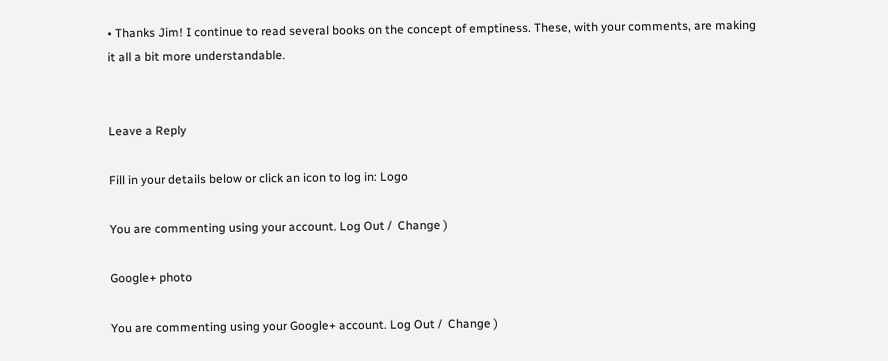• Thanks Jim! I continue to read several books on the concept of emptiness. These, with your comments, are making it all a bit more understandable.


Leave a Reply

Fill in your details below or click an icon to log in: Logo

You are commenting using your account. Log Out /  Change )

Google+ photo

You are commenting using your Google+ account. Log Out /  Change )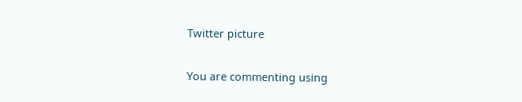Twitter picture

You are commenting using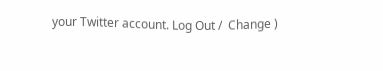your Twitter account. Log Out /  Change )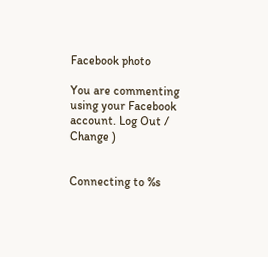Facebook photo

You are commenting using your Facebook account. Log Out /  Change )


Connecting to %s